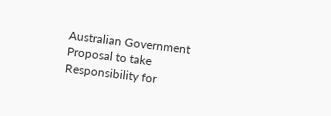Australian Government Proposal to take Responsibility for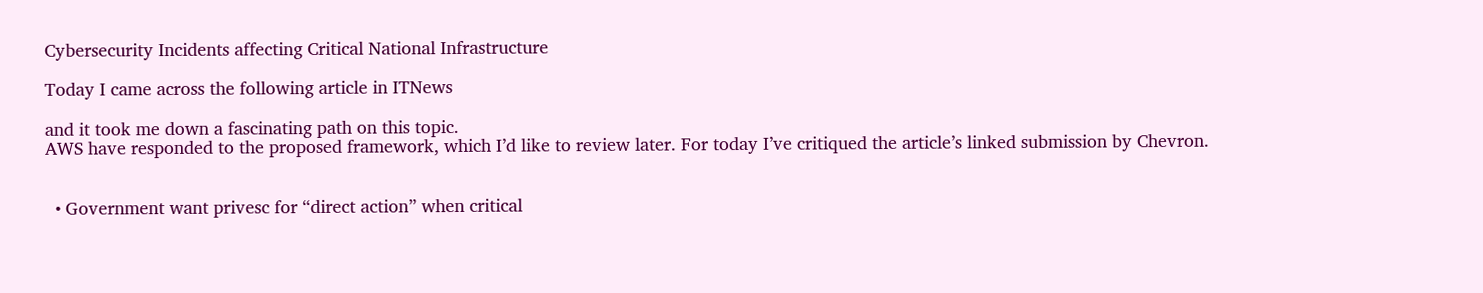Cybersecurity Incidents affecting Critical National Infrastructure

Today I came across the following article in ITNews

and it took me down a fascinating path on this topic.
AWS have responded to the proposed framework, which I’d like to review later. For today I’ve critiqued the article’s linked submission by Chevron.


  • Government want privesc for “direct action” when critical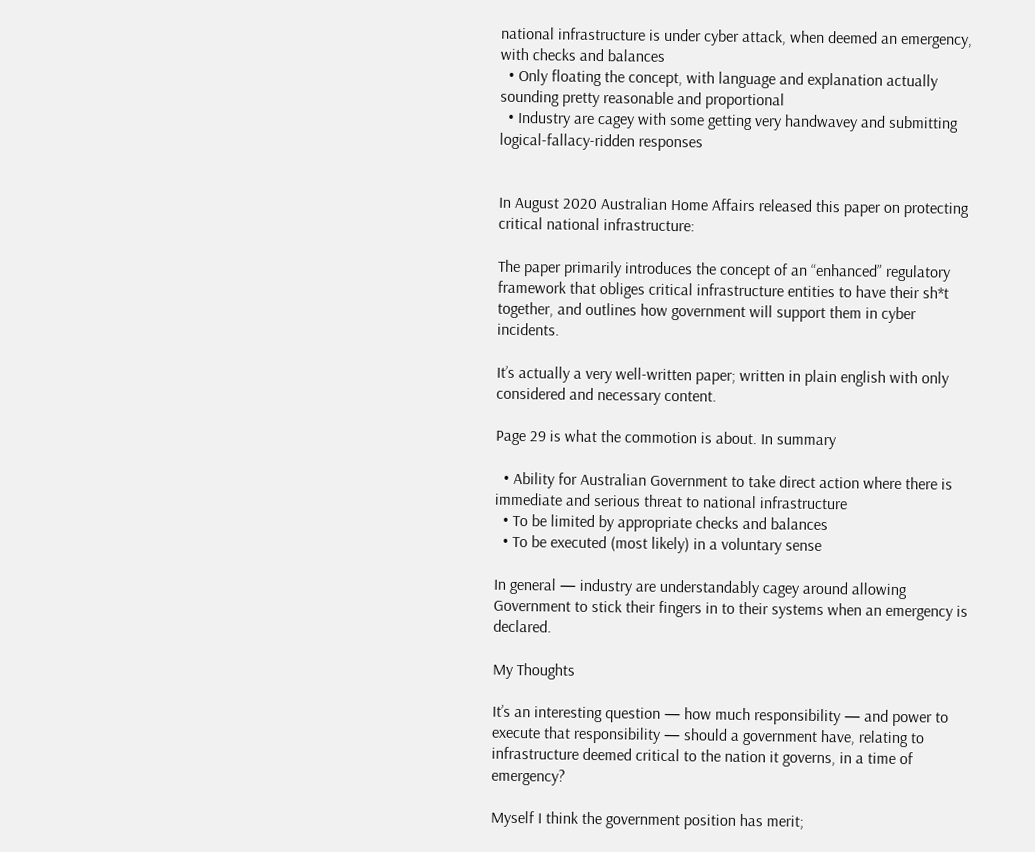national infrastructure is under cyber attack, when deemed an emergency, with checks and balances
  • Only floating the concept, with language and explanation actually sounding pretty reasonable and proportional
  • Industry are cagey with some getting very handwavey and submitting logical-fallacy-ridden responses


In August 2020 Australian Home Affairs released this paper on protecting critical national infrastructure:

The paper primarily introduces the concept of an “enhanced” regulatory framework that obliges critical infrastructure entities to have their sh*t together, and outlines how government will support them in cyber incidents.

It’s actually a very well-written paper; written in plain english with only considered and necessary content.

Page 29 is what the commotion is about. In summary

  • Ability for Australian Government to take direct action where there is immediate and serious threat to national infrastructure
  • To be limited by appropriate checks and balances
  • To be executed (most likely) in a voluntary sense

In general — industry are understandably cagey around allowing Government to stick their fingers in to their systems when an emergency is declared.

My Thoughts

It’s an interesting question — how much responsibility — and power to execute that responsibility — should a government have, relating to infrastructure deemed critical to the nation it governs, in a time of emergency?

Myself I think the government position has merit;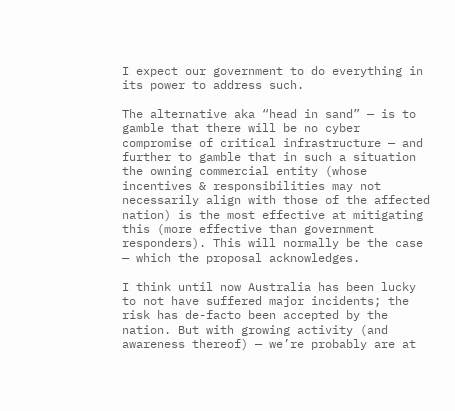I expect our government to do everything in its power to address such.

The alternative aka “head in sand” — is to gamble that there will be no cyber compromise of critical infrastructure — and further to gamble that in such a situation the owning commercial entity (whose incentives & responsibilities may not necessarily align with those of the affected nation) is the most effective at mitigating this (more effective than government responders). This will normally be the case — which the proposal acknowledges.

I think until now Australia has been lucky to not have suffered major incidents; the risk has de-facto been accepted by the nation. But with growing activity (and awareness thereof) — we’re probably are at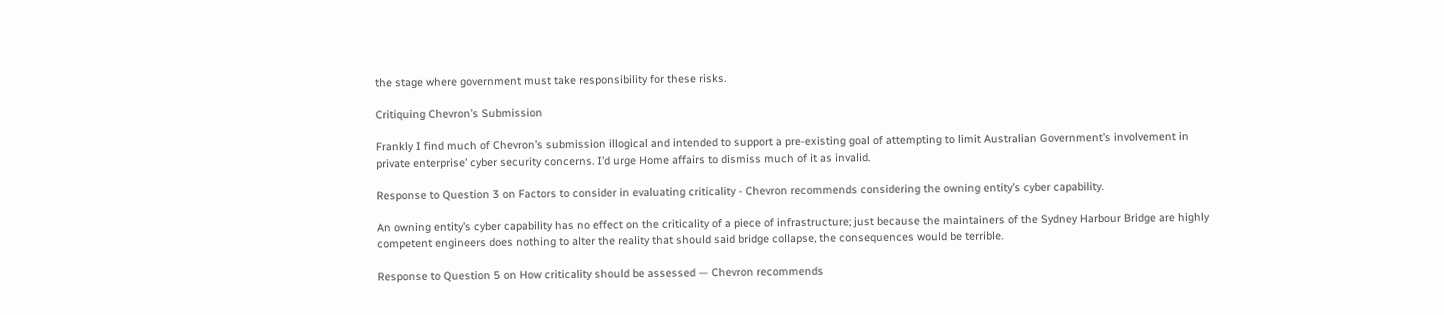the stage where government must take responsibility for these risks.

Critiquing Chevron’s Submission

Frankly I find much of Chevron’s submission illogical and intended to support a pre-existing goal of attempting to limit Australian Government’s involvement in private enterprise’ cyber security concerns. I’d urge Home affairs to dismiss much of it as invalid.

Response to Question 3 on Factors to consider in evaluating criticality - Chevron recommends considering the owning entity’s cyber capability.

An owning entity’s cyber capability has no effect on the criticality of a piece of infrastructure; just because the maintainers of the Sydney Harbour Bridge are highly competent engineers does nothing to alter the reality that should said bridge collapse, the consequences would be terrible.

Response to Question 5 on How criticality should be assessed — Chevron recommends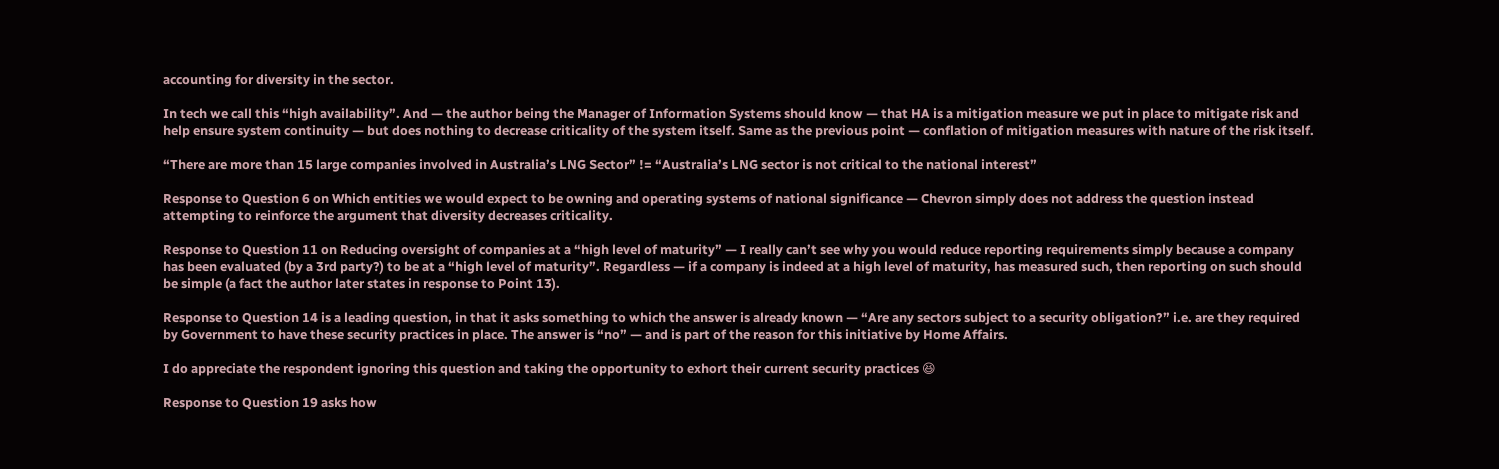accounting for diversity in the sector.

In tech we call this “high availability”. And — the author being the Manager of Information Systems should know — that HA is a mitigation measure we put in place to mitigate risk and help ensure system continuity — but does nothing to decrease criticality of the system itself. Same as the previous point — conflation of mitigation measures with nature of the risk itself.

“There are more than 15 large companies involved in Australia’s LNG Sector” != “Australia’s LNG sector is not critical to the national interest”

Response to Question 6 on Which entities we would expect to be owning and operating systems of national significance — Chevron simply does not address the question instead attempting to reinforce the argument that diversity decreases criticality.

Response to Question 11 on Reducing oversight of companies at a “high level of maturity” — I really can’t see why you would reduce reporting requirements simply because a company has been evaluated (by a 3rd party?) to be at a “high level of maturity”. Regardless — if a company is indeed at a high level of maturity, has measured such, then reporting on such should be simple (a fact the author later states in response to Point 13).

Response to Question 14 is a leading question, in that it asks something to which the answer is already known — “Are any sectors subject to a security obligation?” i.e. are they required by Government to have these security practices in place. The answer is “no” — and is part of the reason for this initiative by Home Affairs.

I do appreciate the respondent ignoring this question and taking the opportunity to exhort their current security practices 😆

Response to Question 19 asks how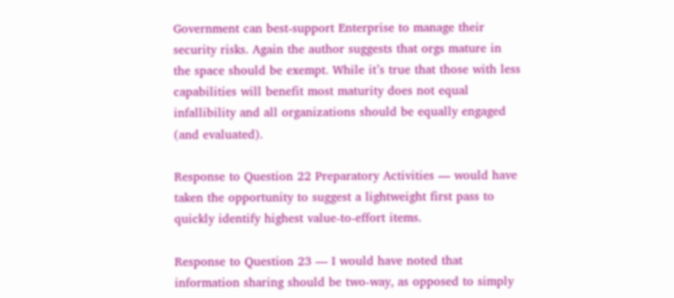Government can best-support Enterprise to manage their security risks. Again the author suggests that orgs mature in the space should be exempt. While it’s true that those with less capabilities will benefit most maturity does not equal infallibility and all organizations should be equally engaged (and evaluated).

Response to Question 22 Preparatory Activities — would have taken the opportunity to suggest a lightweight first pass to quickly identify highest value-to-effort items.

Response to Question 23 — I would have noted that information sharing should be two-way, as opposed to simply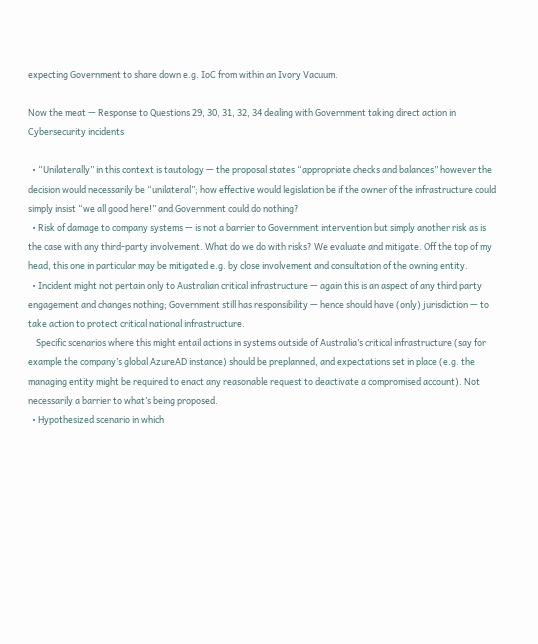expecting Government to share down e.g. IoC from within an Ivory Vacuum.

Now the meat — Response to Questions 29, 30, 31, 32, 34 dealing with Government taking direct action in Cybersecurity incidents

  • “Unilaterally” in this context is tautology — the proposal states “appropriate checks and balances” however the decision would necessarily be “unilateral”; how effective would legislation be if the owner of the infrastructure could simply insist “we all good here!” and Government could do nothing?
  • Risk of damage to company systems — is not a barrier to Government intervention but simply another risk as is the case with any third-party involvement. What do we do with risks? We evaluate and mitigate. Off the top of my head, this one in particular may be mitigated e.g. by close involvement and consultation of the owning entity.
  • Incident might not pertain only to Australian critical infrastructure — again this is an aspect of any third party engagement and changes nothing; Government still has responsibility — hence should have (only) jurisdiction — to take action to protect critical national infrastructure.
    Specific scenarios where this might entail actions in systems outside of Australia’s critical infrastructure (say for example the company’s global AzureAD instance) should be preplanned, and expectations set in place (e.g. the managing entity might be required to enact any reasonable request to deactivate a compromised account). Not necessarily a barrier to what’s being proposed.
  • Hypothesized scenario in which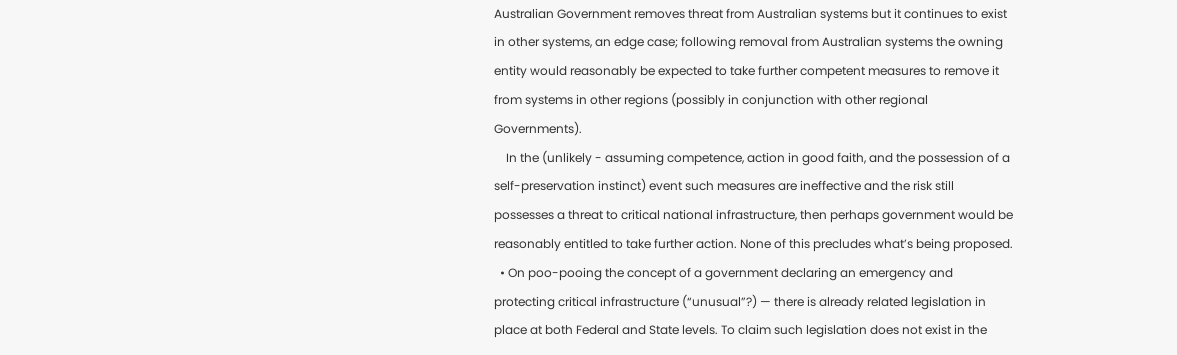Australian Government removes threat from Australian systems but it continues to exist in other systems, an edge case; following removal from Australian systems the owning entity would reasonably be expected to take further competent measures to remove it from systems in other regions (possibly in conjunction with other regional Governments).
    In the (unlikely - assuming competence, action in good faith, and the possession of a self-preservation instinct) event such measures are ineffective and the risk still possesses a threat to critical national infrastructure, then perhaps government would be reasonably entitled to take further action. None of this precludes what’s being proposed.
  • On poo-pooing the concept of a government declaring an emergency and protecting critical infrastructure (“unusual”?) — there is already related legislation in place at both Federal and State levels. To claim such legislation does not exist in the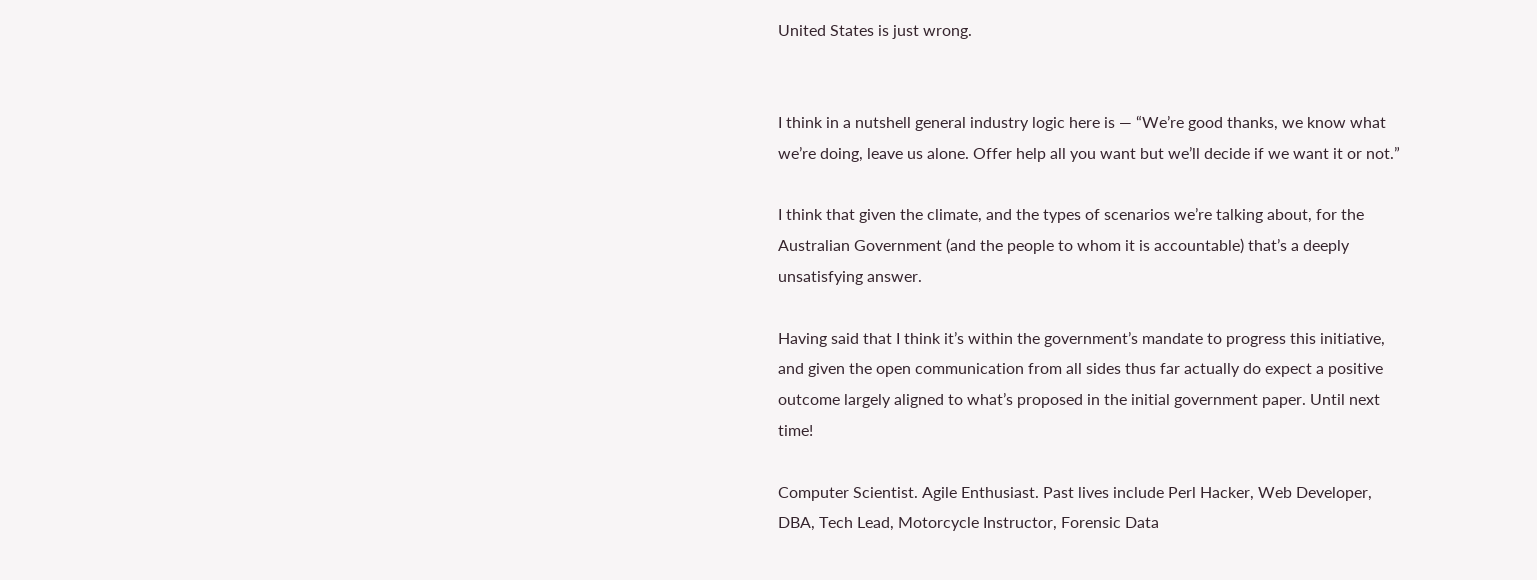United States is just wrong.


I think in a nutshell general industry logic here is — “We’re good thanks, we know what we’re doing, leave us alone. Offer help all you want but we’ll decide if we want it or not.”

I think that given the climate, and the types of scenarios we’re talking about, for the Australian Government (and the people to whom it is accountable) that’s a deeply unsatisfying answer.

Having said that I think it’s within the government’s mandate to progress this initiative, and given the open communication from all sides thus far actually do expect a positive outcome largely aligned to what’s proposed in the initial government paper. Until next time!

Computer Scientist. Agile Enthusiast. Past lives include Perl Hacker, Web Developer, DBA, Tech Lead, Motorcycle Instructor, Forensic Data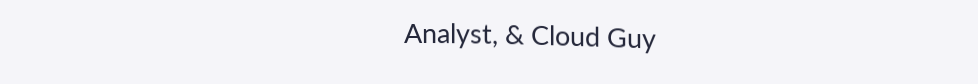Analyst, & Cloud Guy